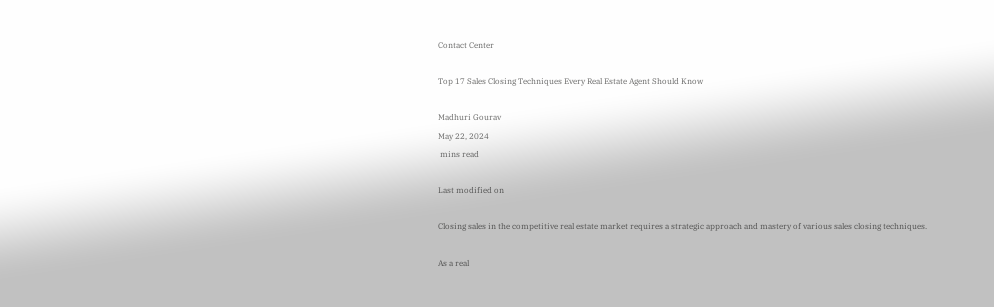Contact Center

Top 17 Sales Closing Techniques Every Real Estate Agent Should Know

Madhuri Gourav
May 22, 2024
 mins read

Last modified on

Closing sales in the competitive real estate market requires a strategic approach and mastery of various sales closing techniques.

As a real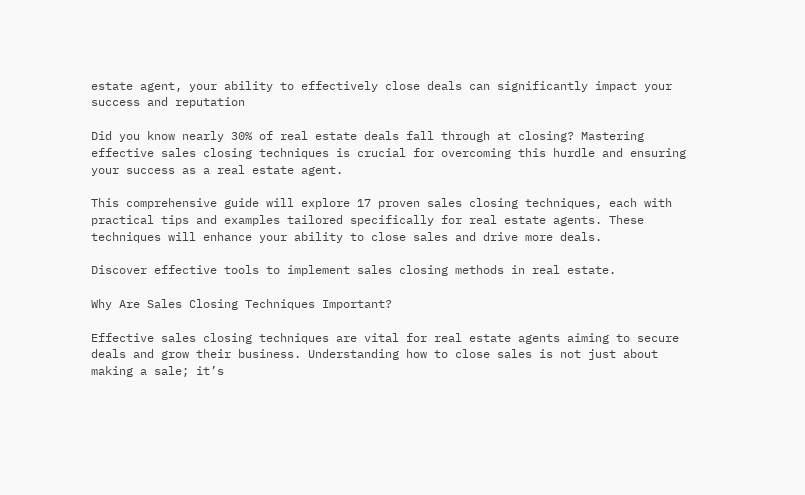estate agent, your ability to effectively close deals can significantly impact your success and reputation

Did you know nearly 30% of real estate deals fall through at closing? Mastering effective sales closing techniques is crucial for overcoming this hurdle and ensuring your success as a real estate agent.

This comprehensive guide will explore 17 proven sales closing techniques, each with practical tips and examples tailored specifically for real estate agents. These techniques will enhance your ability to close sales and drive more deals.

Discover effective tools to implement sales closing methods in real estate.

Why Are Sales Closing Techniques Important?

Effective sales closing techniques are vital for real estate agents aiming to secure deals and grow their business. Understanding how to close sales is not just about making a sale; it’s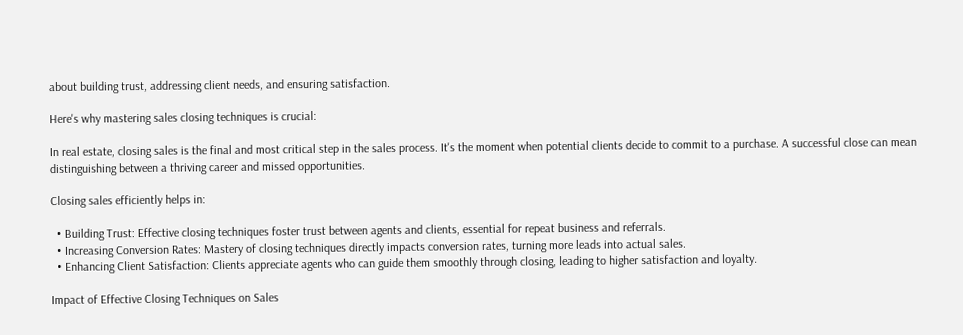about building trust, addressing client needs, and ensuring satisfaction.

Here's why mastering sales closing techniques is crucial:

In real estate, closing sales is the final and most critical step in the sales process. It's the moment when potential clients decide to commit to a purchase. A successful close can mean distinguishing between a thriving career and missed opportunities.

Closing sales efficiently helps in:

  • Building Trust: Effective closing techniques foster trust between agents and clients, essential for repeat business and referrals.
  • Increasing Conversion Rates: Mastery of closing techniques directly impacts conversion rates, turning more leads into actual sales.
  • Enhancing Client Satisfaction: Clients appreciate agents who can guide them smoothly through closing, leading to higher satisfaction and loyalty.

Impact of Effective Closing Techniques on Sales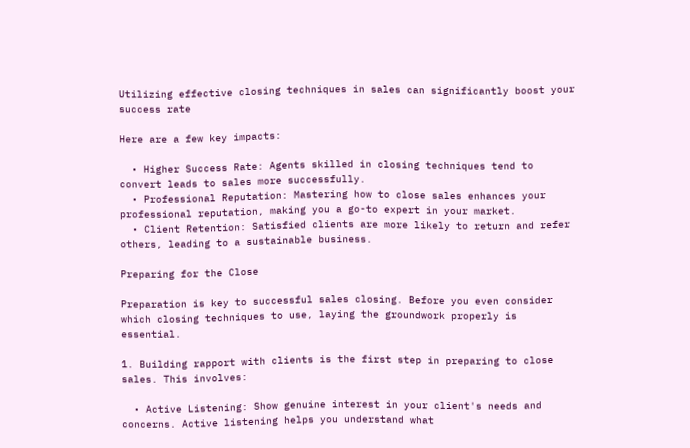Utilizing effective closing techniques in sales can significantly boost your success rate

Here are a few key impacts:

  • Higher Success Rate: Agents skilled in closing techniques tend to convert leads to sales more successfully.
  • Professional Reputation: Mastering how to close sales enhances your professional reputation, making you a go-to expert in your market.
  • Client Retention: Satisfied clients are more likely to return and refer others, leading to a sustainable business.

Preparing for the Close

Preparation is key to successful sales closing. Before you even consider which closing techniques to use, laying the groundwork properly is essential.

1. Building rapport with clients is the first step in preparing to close sales. This involves:

  • Active Listening: Show genuine interest in your client's needs and concerns. Active listening helps you understand what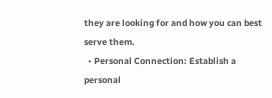they are looking for and how you can best serve them.
  • Personal Connection: Establish a personal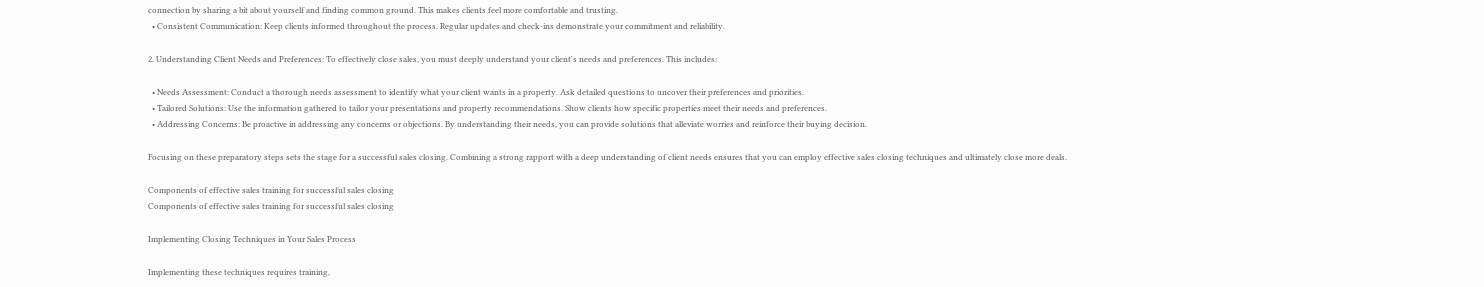connection by sharing a bit about yourself and finding common ground. This makes clients feel more comfortable and trusting.
  • Consistent Communication: Keep clients informed throughout the process. Regular updates and check-ins demonstrate your commitment and reliability.

2. Understanding Client Needs and Preferences: To effectively close sales, you must deeply understand your client's needs and preferences. This includes:

  • Needs Assessment: Conduct a thorough needs assessment to identify what your client wants in a property. Ask detailed questions to uncover their preferences and priorities.
  • Tailored Solutions: Use the information gathered to tailor your presentations and property recommendations. Show clients how specific properties meet their needs and preferences.
  • Addressing Concerns: Be proactive in addressing any concerns or objections. By understanding their needs, you can provide solutions that alleviate worries and reinforce their buying decision.

Focusing on these preparatory steps sets the stage for a successful sales closing. Combining a strong rapport with a deep understanding of client needs ensures that you can employ effective sales closing techniques and ultimately close more deals.

Components of effective sales training for successful sales closing
Components of effective sales training for successful sales closing

Implementing Closing Techniques in Your Sales Process

Implementing these techniques requires training,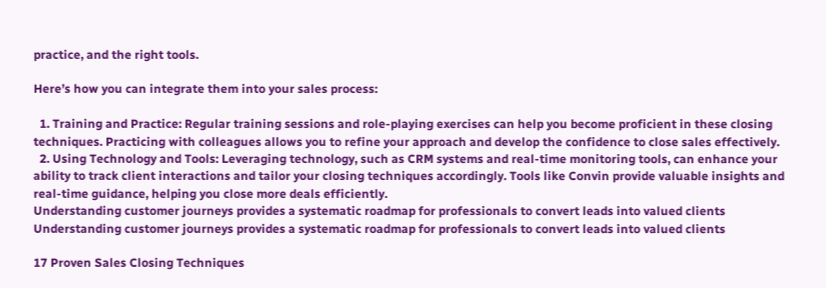practice, and the right tools.

Here’s how you can integrate them into your sales process:

  1. Training and Practice: Regular training sessions and role-playing exercises can help you become proficient in these closing techniques. Practicing with colleagues allows you to refine your approach and develop the confidence to close sales effectively.
  2. Using Technology and Tools: Leveraging technology, such as CRM systems and real-time monitoring tools, can enhance your ability to track client interactions and tailor your closing techniques accordingly. Tools like Convin provide valuable insights and real-time guidance, helping you close more deals efficiently.
Understanding customer journeys provides a systematic roadmap for professionals to convert leads into valued clients
Understanding customer journeys provides a systematic roadmap for professionals to convert leads into valued clients

17 Proven Sales Closing Techniques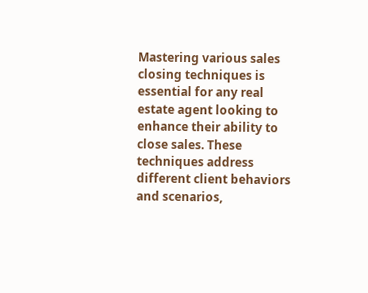Mastering various sales closing techniques is essential for any real estate agent looking to enhance their ability to close sales. These techniques address different client behaviors and scenarios,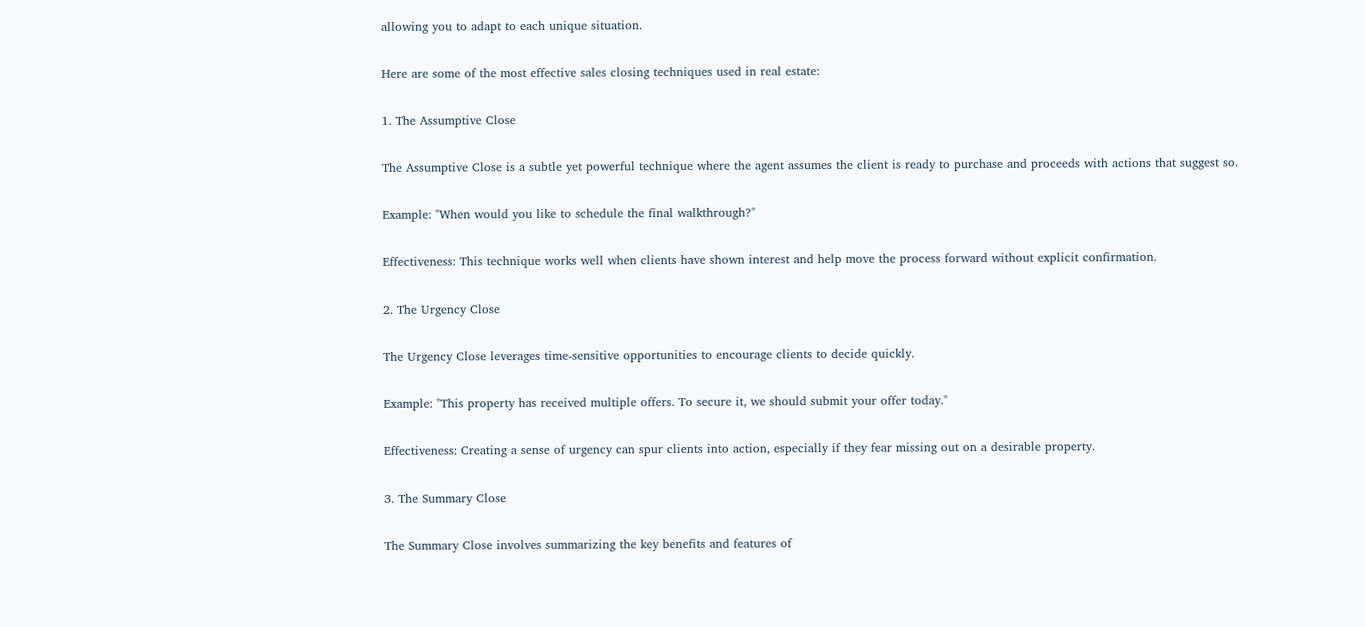allowing you to adapt to each unique situation.

Here are some of the most effective sales closing techniques used in real estate:

1. The Assumptive Close

The Assumptive Close is a subtle yet powerful technique where the agent assumes the client is ready to purchase and proceeds with actions that suggest so.

Example: "When would you like to schedule the final walkthrough?"

Effectiveness: This technique works well when clients have shown interest and help move the process forward without explicit confirmation.

2. The Urgency Close

The Urgency Close leverages time-sensitive opportunities to encourage clients to decide quickly.

Example: "This property has received multiple offers. To secure it, we should submit your offer today."

Effectiveness: Creating a sense of urgency can spur clients into action, especially if they fear missing out on a desirable property.

3. The Summary Close

The Summary Close involves summarizing the key benefits and features of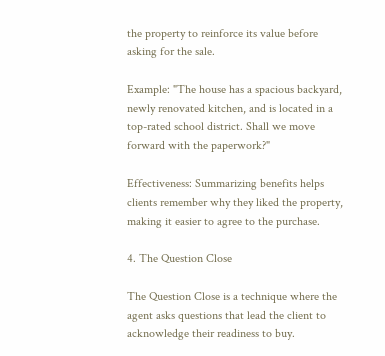the property to reinforce its value before asking for the sale.

Example: "The house has a spacious backyard, newly renovated kitchen, and is located in a top-rated school district. Shall we move forward with the paperwork?"

Effectiveness: Summarizing benefits helps clients remember why they liked the property, making it easier to agree to the purchase.

4. The Question Close

The Question Close is a technique where the agent asks questions that lead the client to acknowledge their readiness to buy.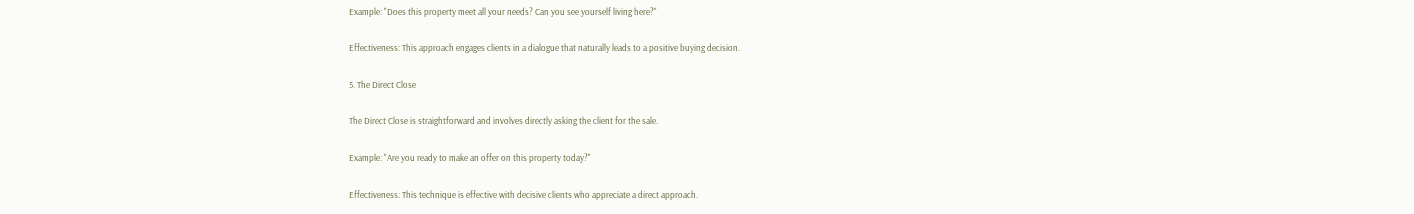Example: "Does this property meet all your needs? Can you see yourself living here?"

Effectiveness: This approach engages clients in a dialogue that naturally leads to a positive buying decision.

5. The Direct Close

The Direct Close is straightforward and involves directly asking the client for the sale.

Example: "Are you ready to make an offer on this property today?"

Effectiveness: This technique is effective with decisive clients who appreciate a direct approach.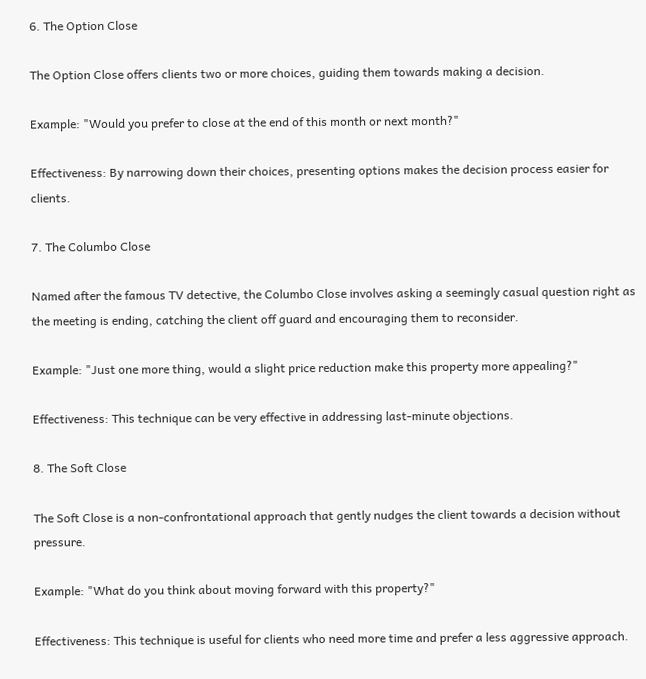6. The Option Close

The Option Close offers clients two or more choices, guiding them towards making a decision.

Example: "Would you prefer to close at the end of this month or next month?"

Effectiveness: By narrowing down their choices, presenting options makes the decision process easier for clients.

7. The Columbo Close

Named after the famous TV detective, the Columbo Close involves asking a seemingly casual question right as the meeting is ending, catching the client off guard and encouraging them to reconsider.

Example: "Just one more thing, would a slight price reduction make this property more appealing?"

Effectiveness: This technique can be very effective in addressing last-minute objections.

8. The Soft Close

The Soft Close is a non-confrontational approach that gently nudges the client towards a decision without pressure.

Example: "What do you think about moving forward with this property?"

Effectiveness: This technique is useful for clients who need more time and prefer a less aggressive approach.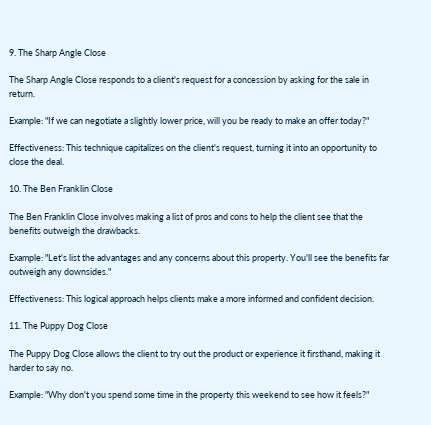9. The Sharp Angle Close

The Sharp Angle Close responds to a client's request for a concession by asking for the sale in return.

Example: "If we can negotiate a slightly lower price, will you be ready to make an offer today?"

Effectiveness: This technique capitalizes on the client's request, turning it into an opportunity to close the deal.

10. The Ben Franklin Close

The Ben Franklin Close involves making a list of pros and cons to help the client see that the benefits outweigh the drawbacks.

Example: "Let's list the advantages and any concerns about this property. You'll see the benefits far outweigh any downsides."

Effectiveness: This logical approach helps clients make a more informed and confident decision.

11. The Puppy Dog Close

The Puppy Dog Close allows the client to try out the product or experience it firsthand, making it harder to say no.

Example: "Why don't you spend some time in the property this weekend to see how it feels?"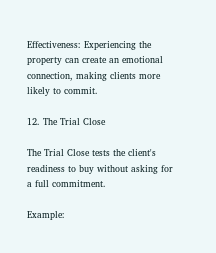Effectiveness: Experiencing the property can create an emotional connection, making clients more likely to commit.

12. The Trial Close

The Trial Close tests the client's readiness to buy without asking for a full commitment.

Example: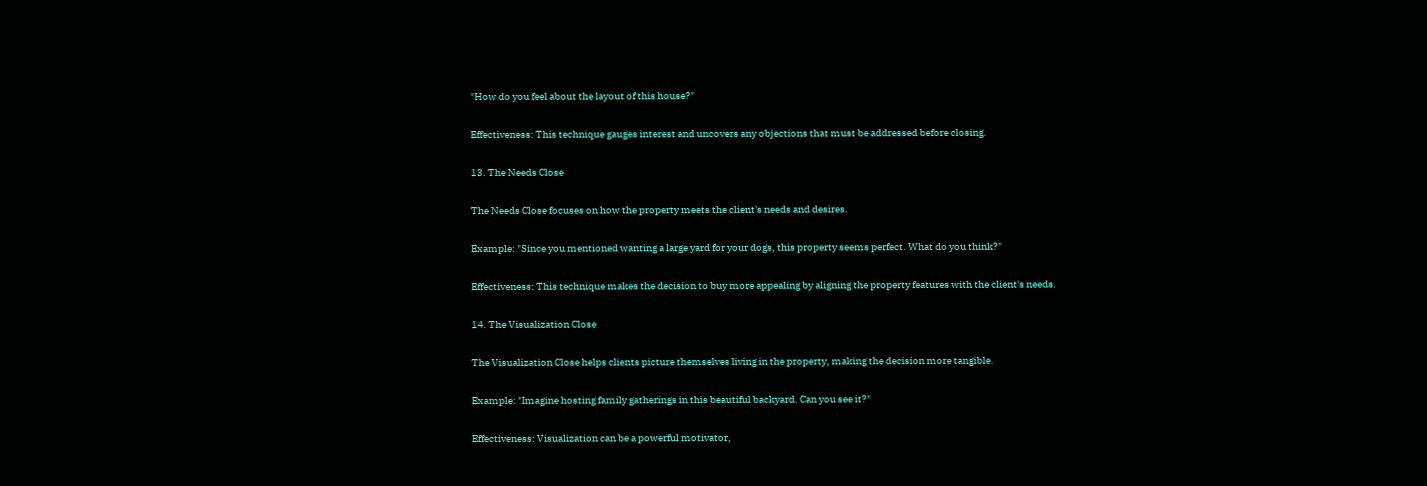"How do you feel about the layout of this house?"

Effectiveness: This technique gauges interest and uncovers any objections that must be addressed before closing.

13. The Needs Close

The Needs Close focuses on how the property meets the client's needs and desires.

Example: "Since you mentioned wanting a large yard for your dogs, this property seems perfect. What do you think?"

Effectiveness: This technique makes the decision to buy more appealing by aligning the property features with the client's needs.

14. The Visualization Close

The Visualization Close helps clients picture themselves living in the property, making the decision more tangible.

Example: "Imagine hosting family gatherings in this beautiful backyard. Can you see it?"

Effectiveness: Visualization can be a powerful motivator,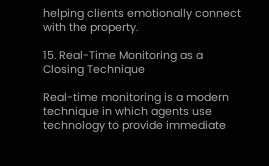helping clients emotionally connect with the property.

15. Real-Time Monitoring as a Closing Technique

Real-time monitoring is a modern technique in which agents use technology to provide immediate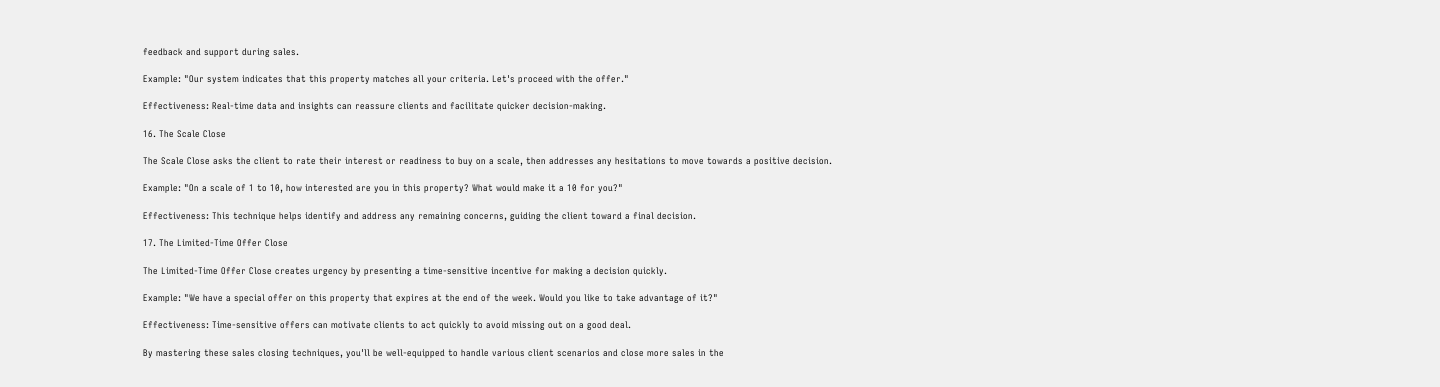feedback and support during sales.

Example: "Our system indicates that this property matches all your criteria. Let's proceed with the offer."

Effectiveness: Real-time data and insights can reassure clients and facilitate quicker decision-making.

16. The Scale Close

The Scale Close asks the client to rate their interest or readiness to buy on a scale, then addresses any hesitations to move towards a positive decision.

Example: "On a scale of 1 to 10, how interested are you in this property? What would make it a 10 for you?"

Effectiveness: This technique helps identify and address any remaining concerns, guiding the client toward a final decision.

17. The Limited-Time Offer Close

The Limited-Time Offer Close creates urgency by presenting a time-sensitive incentive for making a decision quickly.

Example: "We have a special offer on this property that expires at the end of the week. Would you like to take advantage of it?"

Effectiveness: Time-sensitive offers can motivate clients to act quickly to avoid missing out on a good deal.

By mastering these sales closing techniques, you'll be well-equipped to handle various client scenarios and close more sales in the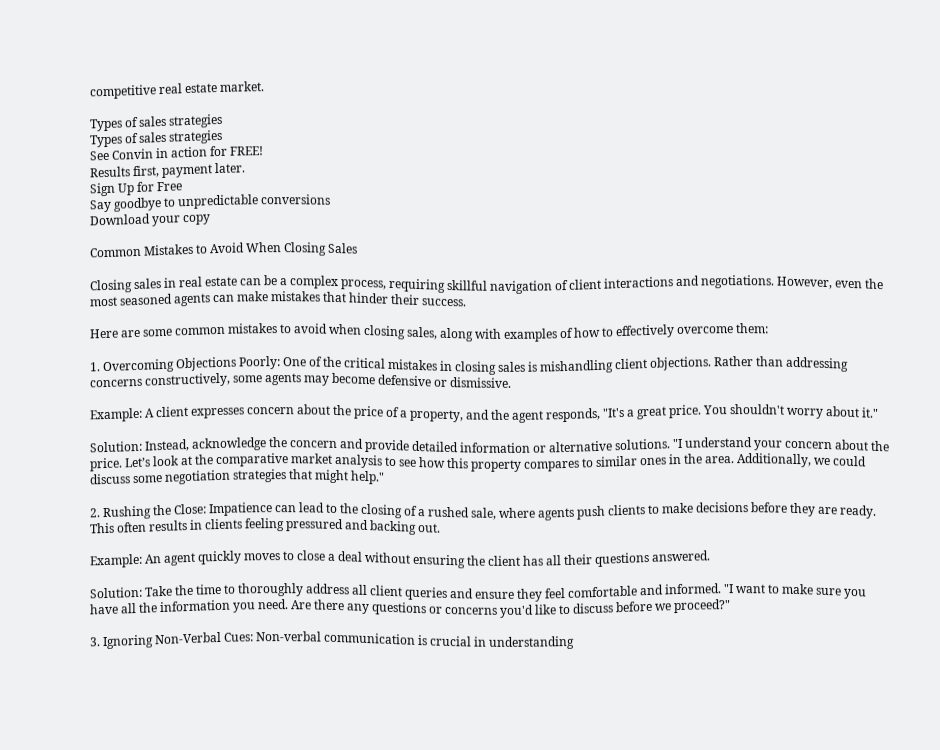competitive real estate market.

Types of sales strategies
Types of sales strategies
See Convin in action for FREE!
Results first, payment later.
Sign Up for Free
Say goodbye to unpredictable conversions
Download your copy

Common Mistakes to Avoid When Closing Sales

Closing sales in real estate can be a complex process, requiring skillful navigation of client interactions and negotiations. However, even the most seasoned agents can make mistakes that hinder their success.

Here are some common mistakes to avoid when closing sales, along with examples of how to effectively overcome them:

1. Overcoming Objections Poorly: One of the critical mistakes in closing sales is mishandling client objections. Rather than addressing concerns constructively, some agents may become defensive or dismissive.

Example: A client expresses concern about the price of a property, and the agent responds, "It's a great price. You shouldn't worry about it."

Solution: Instead, acknowledge the concern and provide detailed information or alternative solutions. "I understand your concern about the price. Let’s look at the comparative market analysis to see how this property compares to similar ones in the area. Additionally, we could discuss some negotiation strategies that might help."

2. Rushing the Close: Impatience can lead to the closing of a rushed sale, where agents push clients to make decisions before they are ready. This often results in clients feeling pressured and backing out.

Example: An agent quickly moves to close a deal without ensuring the client has all their questions answered.

Solution: Take the time to thoroughly address all client queries and ensure they feel comfortable and informed. "I want to make sure you have all the information you need. Are there any questions or concerns you'd like to discuss before we proceed?"

3. Ignoring Non-Verbal Cues: Non-verbal communication is crucial in understanding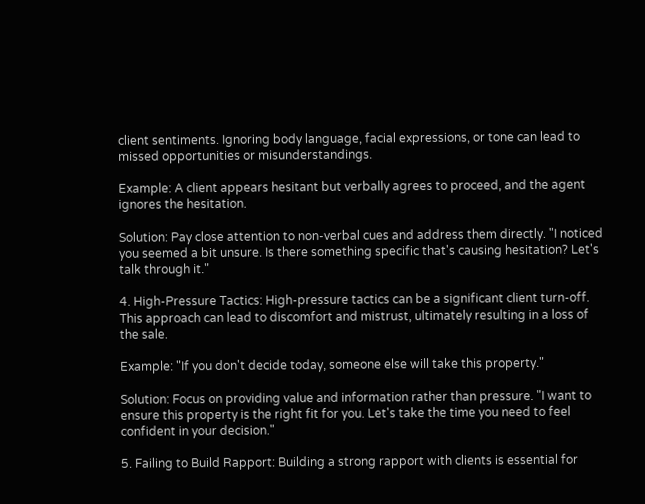client sentiments. Ignoring body language, facial expressions, or tone can lead to missed opportunities or misunderstandings.

Example: A client appears hesitant but verbally agrees to proceed, and the agent ignores the hesitation.

Solution: Pay close attention to non-verbal cues and address them directly. "I noticed you seemed a bit unsure. Is there something specific that's causing hesitation? Let's talk through it."

4. High-Pressure Tactics: High-pressure tactics can be a significant client turn-off. This approach can lead to discomfort and mistrust, ultimately resulting in a loss of the sale.

Example: "If you don't decide today, someone else will take this property."

Solution: Focus on providing value and information rather than pressure. "I want to ensure this property is the right fit for you. Let's take the time you need to feel confident in your decision."

5. Failing to Build Rapport: Building a strong rapport with clients is essential for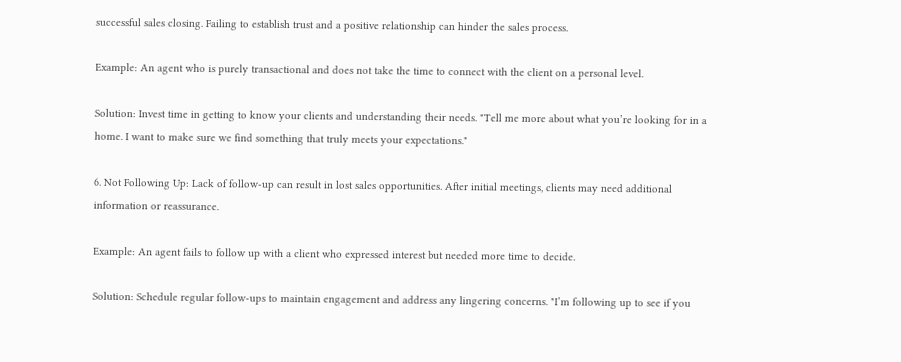successful sales closing. Failing to establish trust and a positive relationship can hinder the sales process.

Example: An agent who is purely transactional and does not take the time to connect with the client on a personal level.

Solution: Invest time in getting to know your clients and understanding their needs. "Tell me more about what you’re looking for in a home. I want to make sure we find something that truly meets your expectations."

6. Not Following Up: Lack of follow-up can result in lost sales opportunities. After initial meetings, clients may need additional information or reassurance.

Example: An agent fails to follow up with a client who expressed interest but needed more time to decide.

Solution: Schedule regular follow-ups to maintain engagement and address any lingering concerns. "I’m following up to see if you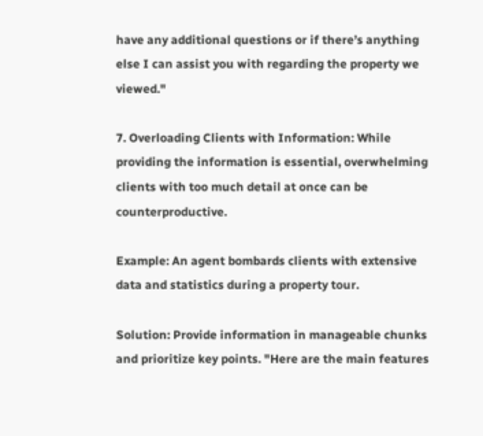have any additional questions or if there’s anything else I can assist you with regarding the property we viewed."

7. Overloading Clients with Information: While providing the information is essential, overwhelming clients with too much detail at once can be counterproductive.

Example: An agent bombards clients with extensive data and statistics during a property tour.

Solution: Provide information in manageable chunks and prioritize key points. "Here are the main features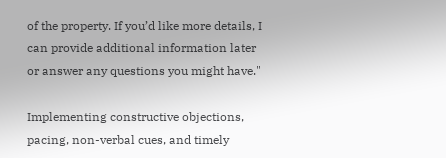of the property. If you’d like more details, I can provide additional information later or answer any questions you might have."

Implementing constructive objections, pacing, non-verbal cues, and timely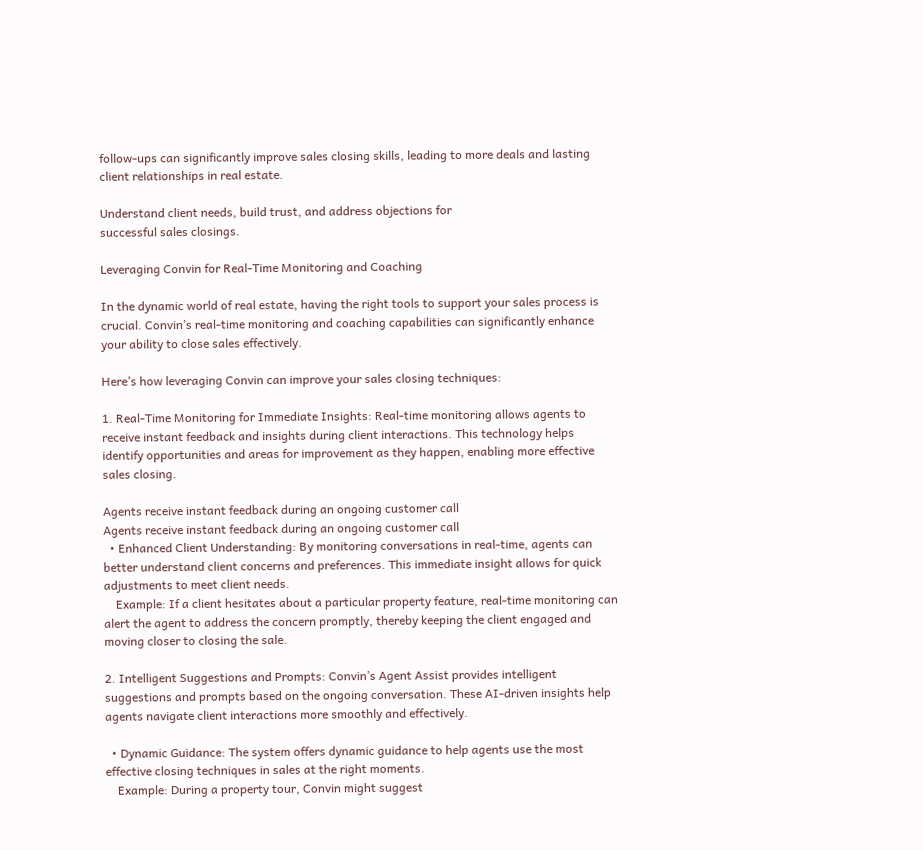follow-ups can significantly improve sales closing skills, leading to more deals and lasting client relationships in real estate.

Understand client needs, build trust, and address objections for
successful sales closings.

Leveraging Convin for Real-Time Monitoring and Coaching

In the dynamic world of real estate, having the right tools to support your sales process is crucial. Convin’s real-time monitoring and coaching capabilities can significantly enhance your ability to close sales effectively.

Here’s how leveraging Convin can improve your sales closing techniques:

1. Real-Time Monitoring for Immediate Insights: Real-time monitoring allows agents to receive instant feedback and insights during client interactions. This technology helps identify opportunities and areas for improvement as they happen, enabling more effective sales closing.

Agents receive instant feedback during an ongoing customer call
Agents receive instant feedback during an ongoing customer call
  • Enhanced Client Understanding: By monitoring conversations in real-time, agents can better understand client concerns and preferences. This immediate insight allows for quick adjustments to meet client needs.
    Example: If a client hesitates about a particular property feature, real-time monitoring can alert the agent to address the concern promptly, thereby keeping the client engaged and moving closer to closing the sale.

2. Intelligent Suggestions and Prompts: Convin’s Agent Assist provides intelligent suggestions and prompts based on the ongoing conversation. These AI-driven insights help agents navigate client interactions more smoothly and effectively.

  • Dynamic Guidance: The system offers dynamic guidance to help agents use the most effective closing techniques in sales at the right moments.
    Example: During a property tour, Convin might suggest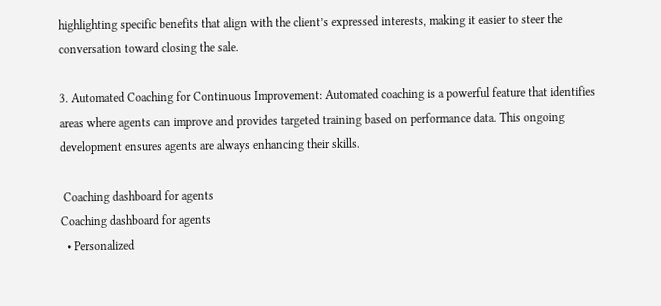highlighting specific benefits that align with the client’s expressed interests, making it easier to steer the conversation toward closing the sale.

3. Automated Coaching for Continuous Improvement: Automated coaching is a powerful feature that identifies areas where agents can improve and provides targeted training based on performance data. This ongoing development ensures agents are always enhancing their skills.

 Coaching dashboard for agents
Coaching dashboard for agents
  • Personalized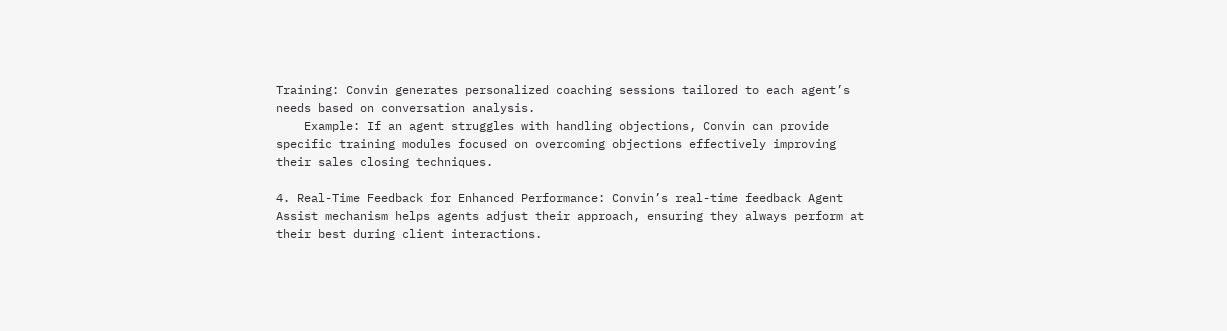Training: Convin generates personalized coaching sessions tailored to each agent’s needs based on conversation analysis.
    Example: If an agent struggles with handling objections, Convin can provide specific training modules focused on overcoming objections effectively improving their sales closing techniques.

4. Real-Time Feedback for Enhanced Performance: Convin’s real-time feedback Agent Assist mechanism helps agents adjust their approach, ensuring they always perform at their best during client interactions.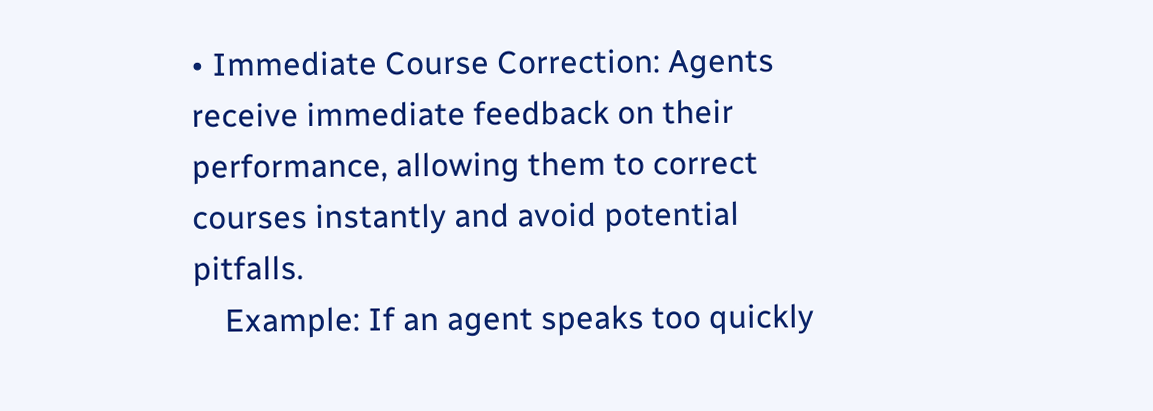• Immediate Course Correction: Agents receive immediate feedback on their performance, allowing them to correct courses instantly and avoid potential pitfalls.
    Example: If an agent speaks too quickly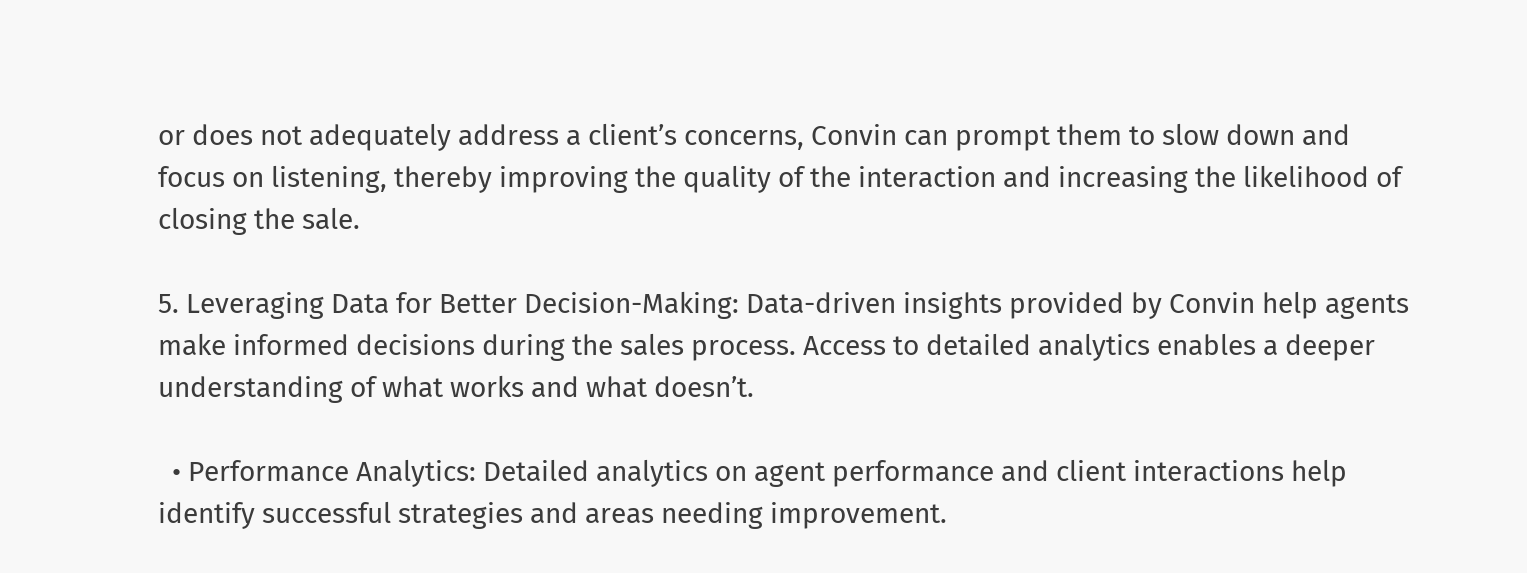or does not adequately address a client’s concerns, Convin can prompt them to slow down and focus on listening, thereby improving the quality of the interaction and increasing the likelihood of closing the sale.

5. Leveraging Data for Better Decision-Making: Data-driven insights provided by Convin help agents make informed decisions during the sales process. Access to detailed analytics enables a deeper understanding of what works and what doesn’t.

  • Performance Analytics: Detailed analytics on agent performance and client interactions help identify successful strategies and areas needing improvement.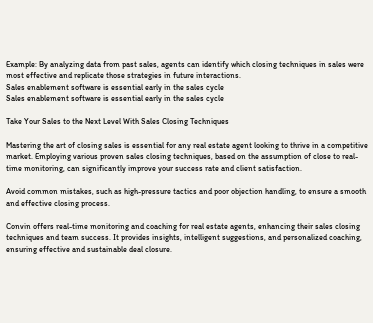Example: By analyzing data from past sales, agents can identify which closing techniques in sales were most effective and replicate those strategies in future interactions.
Sales enablement software is essential early in the sales cycle
Sales enablement software is essential early in the sales cycle

Take Your Sales to the Next Level With Sales Closing Techniques

Mastering the art of closing sales is essential for any real estate agent looking to thrive in a competitive market. Employing various proven sales closing techniques, based on the assumption of close to real-time monitoring, can significantly improve your success rate and client satisfaction.

Avoid common mistakes, such as high-pressure tactics and poor objection handling, to ensure a smooth and effective closing process.

Convin offers real-time monitoring and coaching for real estate agents, enhancing their sales closing techniques and team success. It provides insights, intelligent suggestions, and personalized coaching, ensuring effective and sustainable deal closure.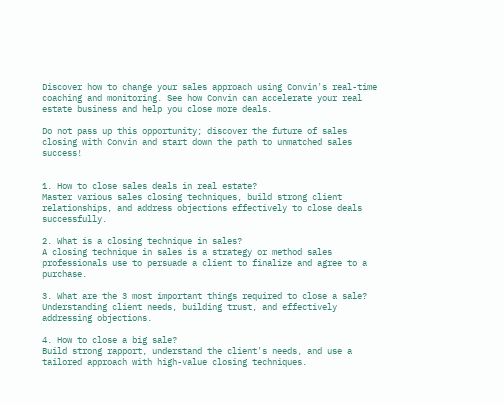Discover how to change your sales approach using Convin's real-time coaching and monitoring. See how Convin can accelerate your real estate business and help you close more deals.

Do not pass up this opportunity; discover the future of sales closing with Convin and start down the path to unmatched sales success!


1. How to close sales deals in real estate?
Master various sales closing techniques, build strong client relationships, and address objections effectively to close deals successfully.

2. What is a closing technique in sales?
A closing technique in sales is a strategy or method sales professionals use to persuade a client to finalize and agree to a purchase.

3. What are the 3 most important things required to close a sale?
Understanding client needs, building trust, and effectively addressing objections.

4. How to close a big sale?
Build strong rapport, understand the client's needs, and use a tailored approach with high-value closing techniques.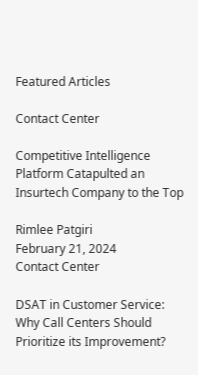Featured Articles

Contact Center

Competitive Intelligence Platform Catapulted an Insurtech Company to the Top

Rimlee Patgiri
February 21, 2024
Contact Center

DSAT in Customer Service: Why Call Centers Should Prioritize its Improvement?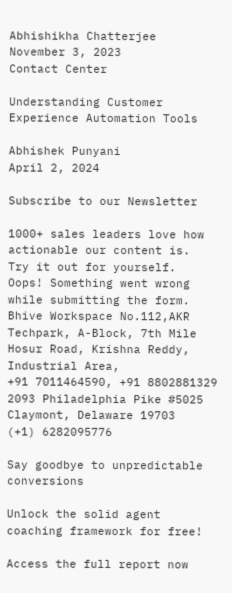Abhishikha Chatterjee
November 3, 2023
Contact Center

Understanding Customer Experience Automation Tools

Abhishek Punyani
April 2, 2024

Subscribe to our Newsletter

1000+ sales leaders love how actionable our content is.
Try it out for yourself.
Oops! Something went wrong while submitting the form.
Bhive Workspace No.112,AKR
Techpark, A-Block, 7th Mile
Hosur Road, Krishna Reddy,
Industrial Area,
+91 7011464590, +91 8802881329
2093 Philadelphia Pike #5025
Claymont, Delaware 19703
(+1) 6282095776

Say goodbye to unpredictable conversions

Unlock the solid agent coaching framework for free!

Access the full report now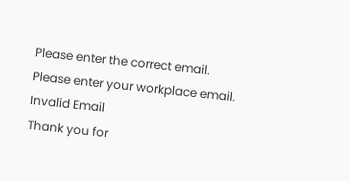Please enter the correct email.
Please enter your workplace email.
Invalid Email
Thank you for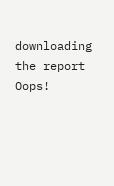downloading the report
Oops!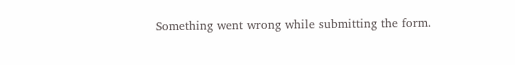Something went wrong while submitting the form.